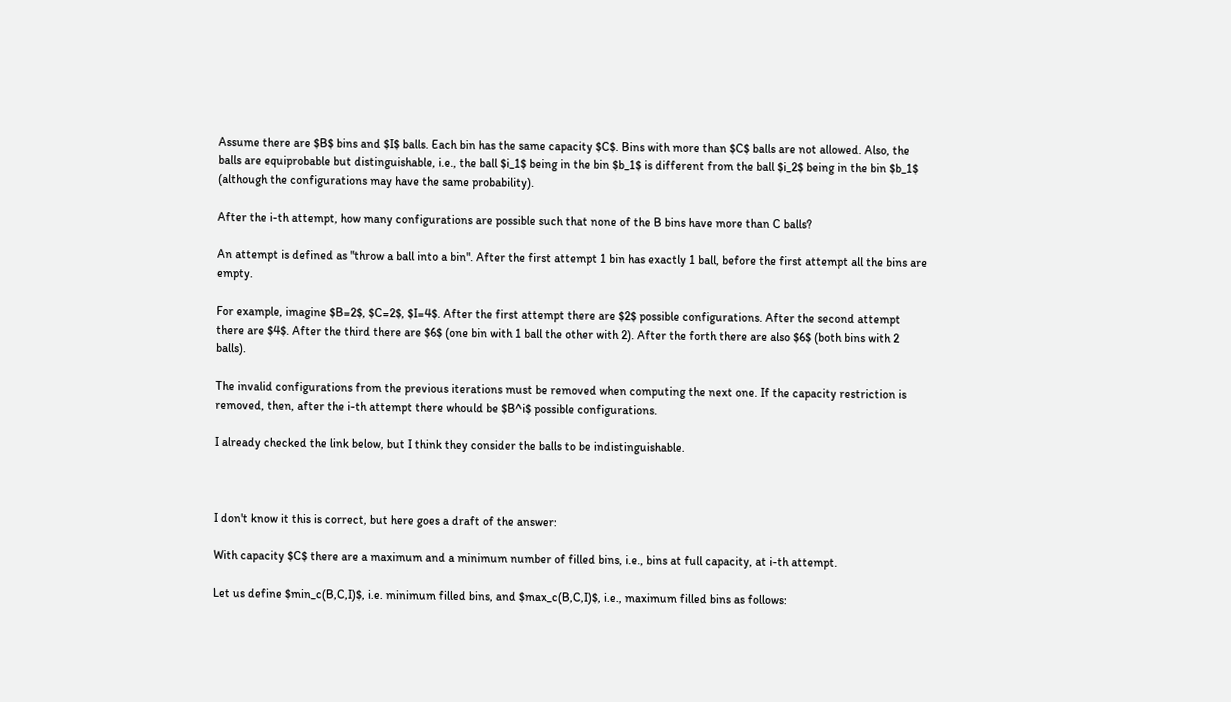Assume there are $B$ bins and $I$ balls. Each bin has the same capacity $C$. Bins with more than $C$ balls are not allowed. Also, the balls are equiprobable but distinguishable, i.e., the ball $i_1$ being in the bin $b_1$ is different from the ball $i_2$ being in the bin $b_1$ (although the configurations may have the same probability).

After the i-th attempt, how many configurations are possible such that none of the B bins have more than C balls?

An attempt is defined as "throw a ball into a bin". After the first attempt 1 bin has exactly 1 ball, before the first attempt all the bins are empty.

For example, imagine $B=2$, $C=2$, $I=4$. After the first attempt there are $2$ possible configurations. After the second attempt there are $4$. After the third there are $6$ (one bin with 1 ball the other with 2). After the forth there are also $6$ (both bins with 2 balls).

The invalid configurations from the previous iterations must be removed when computing the next one. If the capacity restriction is removed, then, after the i-th attempt there whould be $B^i$ possible configurations.

I already checked the link below, but I think they consider the balls to be indistinguishable.



I don't know it this is correct, but here goes a draft of the answer:

With capacity $C$ there are a maximum and a minimum number of filled bins, i.e., bins at full capacity, at i-th attempt.

Let us define $min_c(B,C,I)$, i.e. minimum filled bins, and $max_c(B,C,I)$, i.e., maximum filled bins as follows: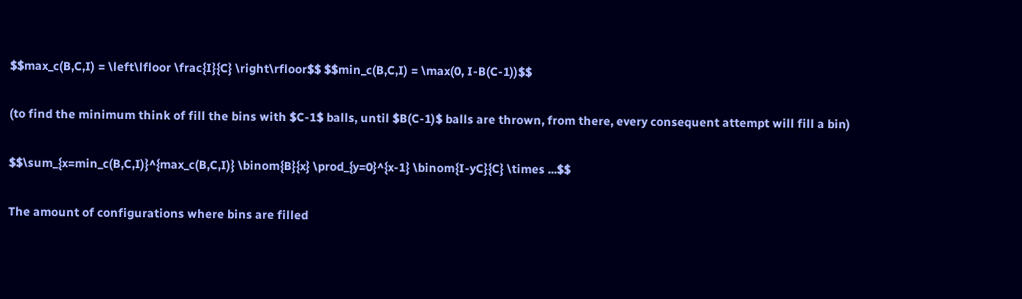$$max_c(B,C,I) = \left\lfloor \frac{I}{C} \right\rfloor$$ $$min_c(B,C,I) = \max(0, I-B(C-1))$$

(to find the minimum think of fill the bins with $C-1$ balls, until $B(C-1)$ balls are thrown, from there, every consequent attempt will fill a bin)

$$\sum_{x=min_c(B,C,I)}^{max_c(B,C,I)} \binom{B}{x} \prod_{y=0}^{x-1} \binom{I-yC}{C} \times ...$$

The amount of configurations where bins are filled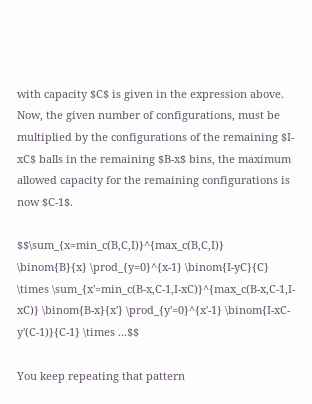with capacity $C$ is given in the expression above. Now, the given number of configurations, must be multiplied by the configurations of the remaining $I-xC$ balls in the remaining $B-x$ bins, the maximum allowed capacity for the remaining configurations is now $C-1$.

$$\sum_{x=min_c(B,C,I)}^{max_c(B,C,I)} \binom{B}{x} \prod_{y=0}^{x-1} \binom{I-yC}{C} \times \sum_{x'=min_c(B-x,C-1,I-xC)}^{max_c(B-x,C-1,I-xC)} \binom{B-x}{x'} \prod_{y'=0}^{x'-1} \binom{I-xC-y'(C-1)}{C-1} \times ...$$

You keep repeating that pattern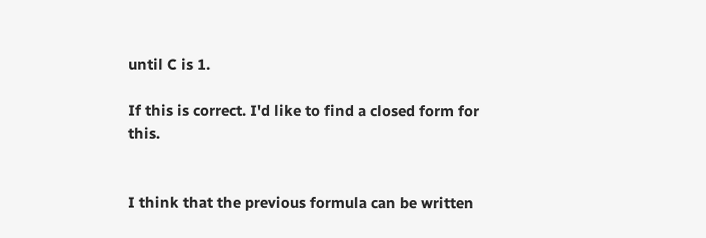until C is 1.

If this is correct. I'd like to find a closed form for this.


I think that the previous formula can be written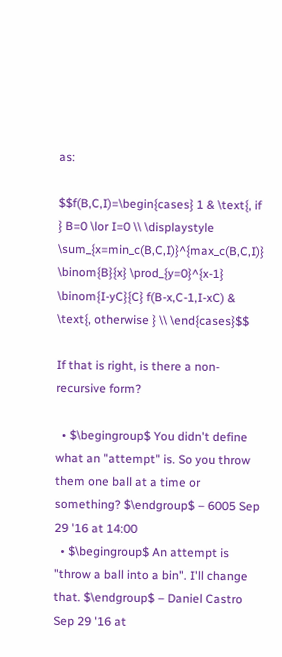as:

$$f(B,C,I)=\begin{cases} 1 & \text{, if } B=0 \lor I=0 \\ \displaystyle \sum_{x=min_c(B,C,I)}^{max_c(B,C,I)} \binom{B}{x} \prod_{y=0}^{x-1} \binom{I-yC}{C} f(B-x,C-1,I-xC) & \text{, otherwise } \\ \end{cases}$$

If that is right, is there a non-recursive form?

  • $\begingroup$ You didn't define what an "attempt" is. So you throw them one ball at a time or something? $\endgroup$ – 6005 Sep 29 '16 at 14:00
  • $\begingroup$ An attempt is "throw a ball into a bin". I'll change that. $\endgroup$ – Daniel Castro Sep 29 '16 at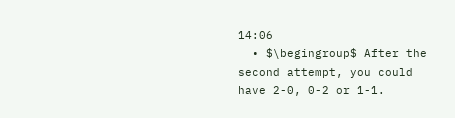14:06
  • $\begingroup$ After the second attempt, you could have 2-0, 0-2 or 1-1.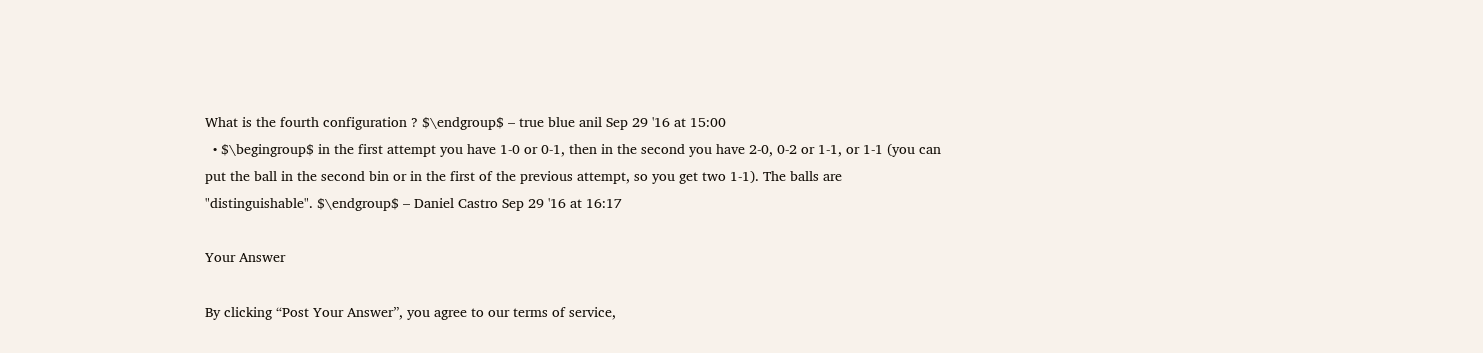What is the fourth configuration ? $\endgroup$ – true blue anil Sep 29 '16 at 15:00
  • $\begingroup$ in the first attempt you have 1-0 or 0-1, then in the second you have 2-0, 0-2 or 1-1, or 1-1 (you can put the ball in the second bin or in the first of the previous attempt, so you get two 1-1). The balls are "distinguishable". $\endgroup$ – Daniel Castro Sep 29 '16 at 16:17

Your Answer

By clicking “Post Your Answer”, you agree to our terms of service,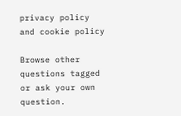privacy policy and cookie policy

Browse other questions tagged or ask your own question.